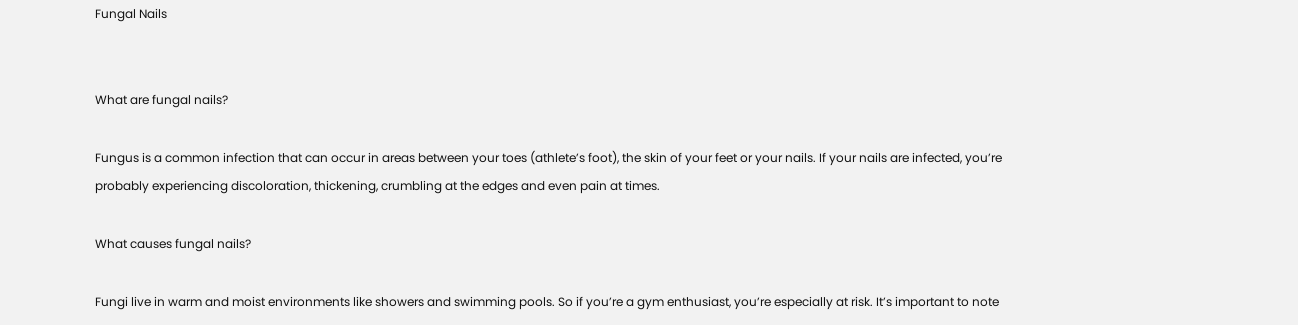Fungal Nails


What are fungal nails?

Fungus is a common infection that can occur in areas between your toes (athlete’s foot), the skin of your feet or your nails. If your nails are infected, you’re probably experiencing discoloration, thickening, crumbling at the edges and even pain at times.

What causes fungal nails?

Fungi live in warm and moist environments like showers and swimming pools. So if you’re a gym enthusiast, you’re especially at risk. It’s important to note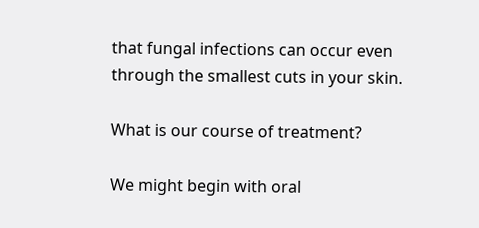that fungal infections can occur even through the smallest cuts in your skin.

What is our course of treatment?

We might begin with oral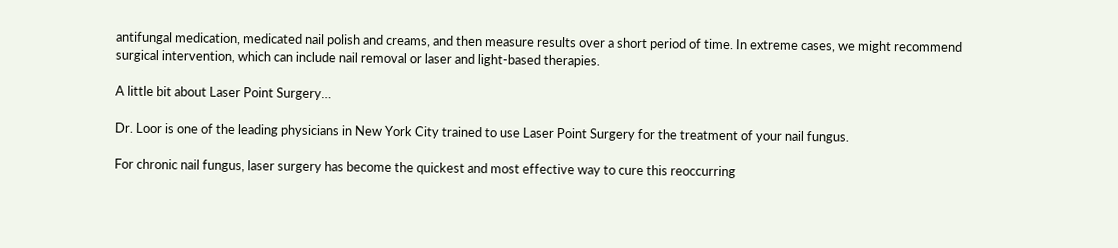antifungal medication, medicated nail polish and creams, and then measure results over a short period of time. In extreme cases, we might recommend surgical intervention, which can include nail removal or laser and light-based therapies.

A little bit about Laser Point Surgery…

Dr. Loor is one of the leading physicians in New York City trained to use Laser Point Surgery for the treatment of your nail fungus.

For chronic nail fungus, laser surgery has become the quickest and most effective way to cure this reoccurring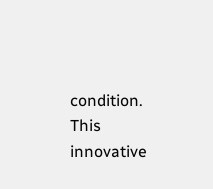condition. This innovative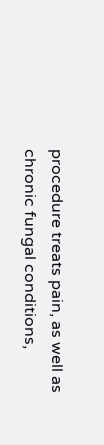procedure treats pain, as well as chronic fungal conditions,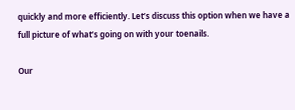quickly and more efficiently. Let’s discuss this option when we have a full picture of what’s going on with your toenails.

Our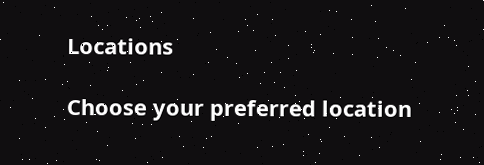Locations

Choose your preferred location